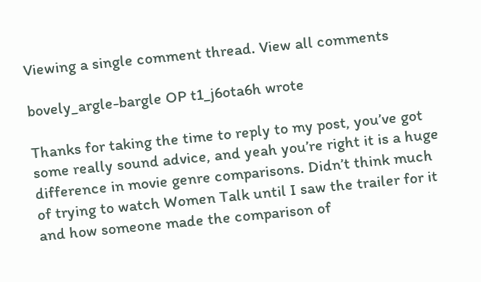Viewing a single comment thread. View all comments

bovely_argle-bargle OP t1_j6ota6h wrote

Thanks for taking the time to reply to my post, you’ve got some really sound advice, and yeah you’re right it is a huge difference in movie genre comparisons. Didn’t think much of trying to watch Women Talk until I saw the trailer for it and how someone made the comparison of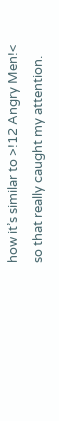how it’s similar to >!12 Angry Men!< so that really caught my attention.